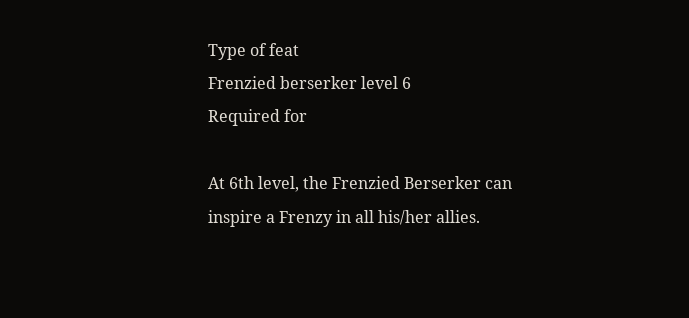Type of feat
Frenzied berserker level 6
Required for

At 6th level, the Frenzied Berserker can inspire a Frenzy in all his/her allies.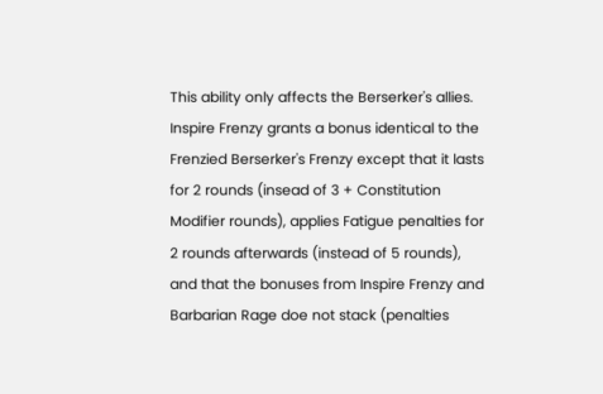This ability only affects the Berserker's allies. Inspire Frenzy grants a bonus identical to the Frenzied Berserker's Frenzy except that it lasts for 2 rounds (insead of 3 + Constitution Modifier rounds), applies Fatigue penalties for 2 rounds afterwards (instead of 5 rounds), and that the bonuses from Inspire Frenzy and Barbarian Rage doe not stack (penalties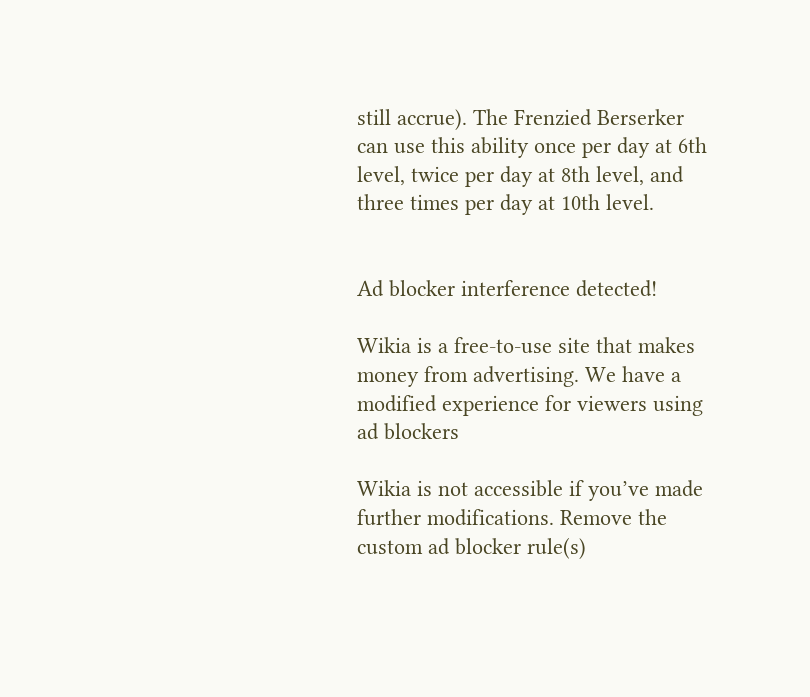still accrue). The Frenzied Berserker can use this ability once per day at 6th level, twice per day at 8th level, and three times per day at 10th level.


Ad blocker interference detected!

Wikia is a free-to-use site that makes money from advertising. We have a modified experience for viewers using ad blockers

Wikia is not accessible if you’ve made further modifications. Remove the custom ad blocker rule(s)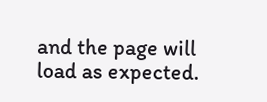and the page will load as expected.